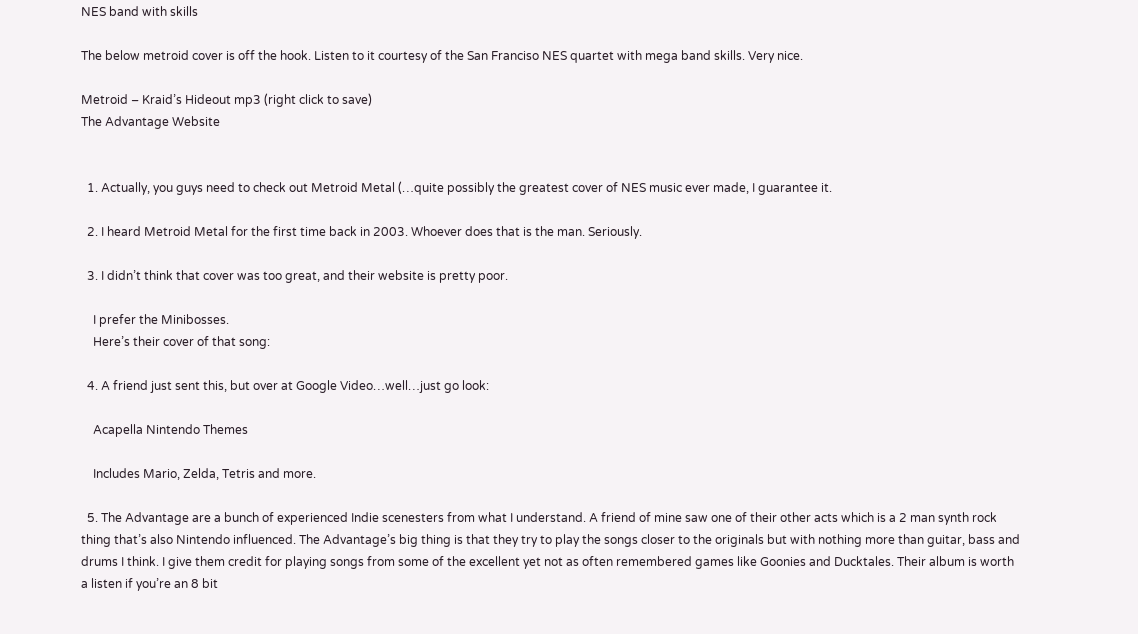NES band with skills

The below metroid cover is off the hook. Listen to it courtesy of the San Franciso NES quartet with mega band skills. Very nice.

Metroid – Kraid’s Hideout mp3 (right click to save)
The Advantage Website


  1. Actually, you guys need to check out Metroid Metal (…quite possibly the greatest cover of NES music ever made, I guarantee it.

  2. I heard Metroid Metal for the first time back in 2003. Whoever does that is the man. Seriously.

  3. I didn’t think that cover was too great, and their website is pretty poor.

    I prefer the Minibosses.
    Here’s their cover of that song:

  4. A friend just sent this, but over at Google Video…well…just go look:

    Acapella Nintendo Themes

    Includes Mario, Zelda, Tetris and more.

  5. The Advantage are a bunch of experienced Indie scenesters from what I understand. A friend of mine saw one of their other acts which is a 2 man synth rock thing that’s also Nintendo influenced. The Advantage’s big thing is that they try to play the songs closer to the originals but with nothing more than guitar, bass and drums I think. I give them credit for playing songs from some of the excellent yet not as often remembered games like Goonies and Ducktales. Their album is worth a listen if you’re an 8 bit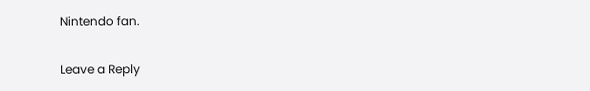Nintendo fan.

Leave a Reply